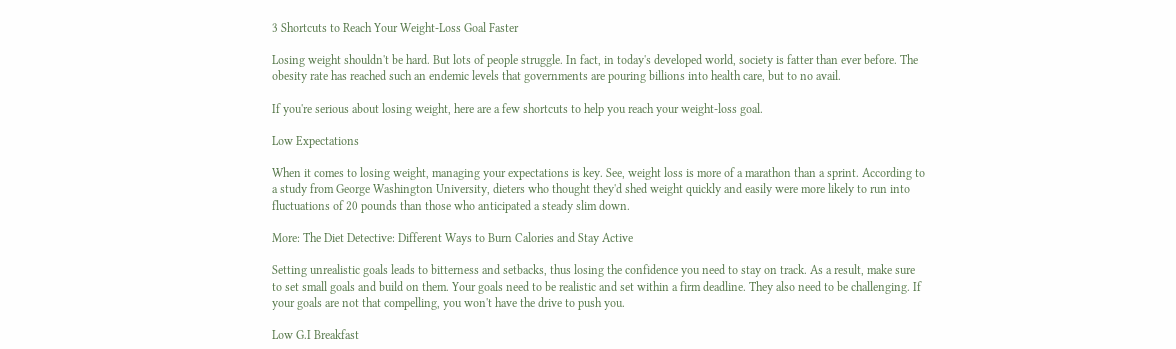3 Shortcuts to Reach Your Weight-Loss Goal Faster

Losing weight shouldn't be hard. But lots of people struggle. In fact, in today's developed world, society is fatter than ever before. The obesity rate has reached such an endemic levels that governments are pouring billions into health care, but to no avail.

If you're serious about losing weight, here are a few shortcuts to help you reach your weight-loss goal.

Low Expectations

When it comes to losing weight, managing your expectations is key. See, weight loss is more of a marathon than a sprint. According to a study from George Washington University, dieters who thought they'd shed weight quickly and easily were more likely to run into fluctuations of 20 pounds than those who anticipated a steady slim down.

More: The Diet Detective: Different Ways to Burn Calories and Stay Active

Setting unrealistic goals leads to bitterness and setbacks, thus losing the confidence you need to stay on track. As a result, make sure to set small goals and build on them. Your goals need to be realistic and set within a firm deadline. They also need to be challenging. If your goals are not that compelling, you won't have the drive to push you.

Low G.I Breakfast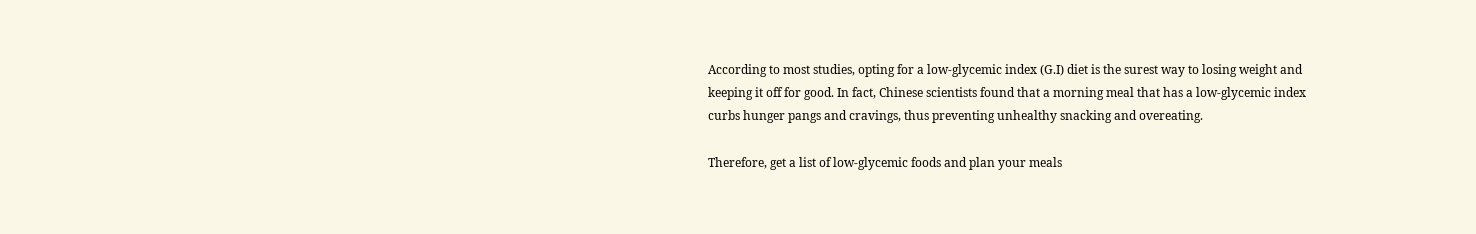According to most studies, opting for a low-glycemic index (G.I) diet is the surest way to losing weight and keeping it off for good. In fact, Chinese scientists found that a morning meal that has a low-glycemic index curbs hunger pangs and cravings, thus preventing unhealthy snacking and overeating.

Therefore, get a list of low-glycemic foods and plan your meals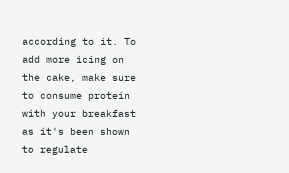according to it. To add more icing on the cake, make sure to consume protein with your breakfast as it's been shown to regulate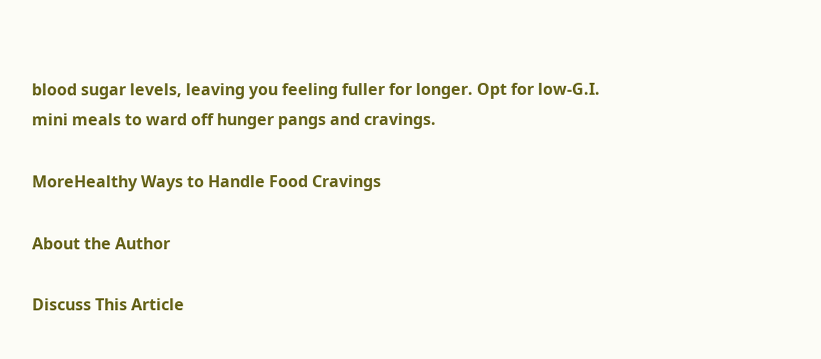blood sugar levels, leaving you feeling fuller for longer. Opt for low-G.I. mini meals to ward off hunger pangs and cravings.

MoreHealthy Ways to Handle Food Cravings

About the Author

Discuss This Article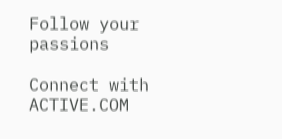Follow your passions

Connect with ACTIVE.COM